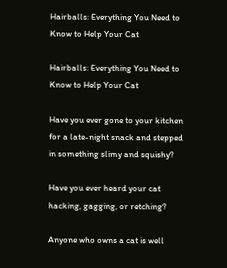Hairballs: Everything You Need to Know to Help Your Cat

Hairballs: Everything You Need to Know to Help Your Cat

Have you ever gone to your kitchen for a late-night snack and stepped in something slimy and squishy?

Have you ever heard your cat hacking, gagging, or retching?

Anyone who owns a cat is well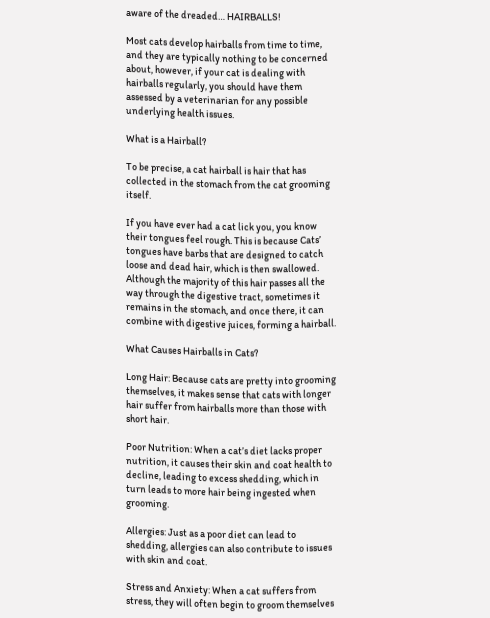aware of the dreaded… HAIRBALLS!

Most cats develop hairballs from time to time, and they are typically nothing to be concerned about, however, if your cat is dealing with hairballs regularly, you should have them assessed by a veterinarian for any possible underlying health issues.

What is a Hairball?

To be precise, a cat hairball is hair that has collected in the stomach from the cat grooming itself.

If you have ever had a cat lick you, you know their tongues feel rough. This is because Cats’ tongues have barbs that are designed to catch loose and dead hair, which is then swallowed. Although the majority of this hair passes all the way through the digestive tract, sometimes it remains in the stomach, and once there, it can combine with digestive juices, forming a hairball.

What Causes Hairballs in Cats?

Long Hair: Because cats are pretty into grooming themselves, it makes sense that cats with longer hair suffer from hairballs more than those with short hair.

Poor Nutrition: When a cat’s diet lacks proper nutrition, it causes their skin and coat health to decline, leading to excess shedding, which in turn leads to more hair being ingested when grooming.

Allergies: Just as a poor diet can lead to shedding, allergies can also contribute to issues with skin and coat.

Stress and Anxiety: When a cat suffers from stress, they will often begin to groom themselves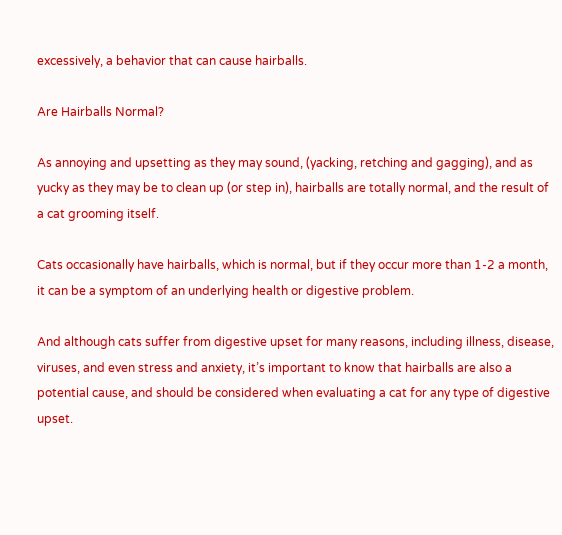excessively, a behavior that can cause hairballs.

Are Hairballs Normal?

As annoying and upsetting as they may sound, (yacking, retching and gagging), and as yucky as they may be to clean up (or step in), hairballs are totally normal, and the result of a cat grooming itself.

Cats occasionally have hairballs, which is normal, but if they occur more than 1-2 a month, it can be a symptom of an underlying health or digestive problem.

And although cats suffer from digestive upset for many reasons, including illness, disease, viruses, and even stress and anxiety, it’s important to know that hairballs are also a potential cause, and should be considered when evaluating a cat for any type of digestive upset.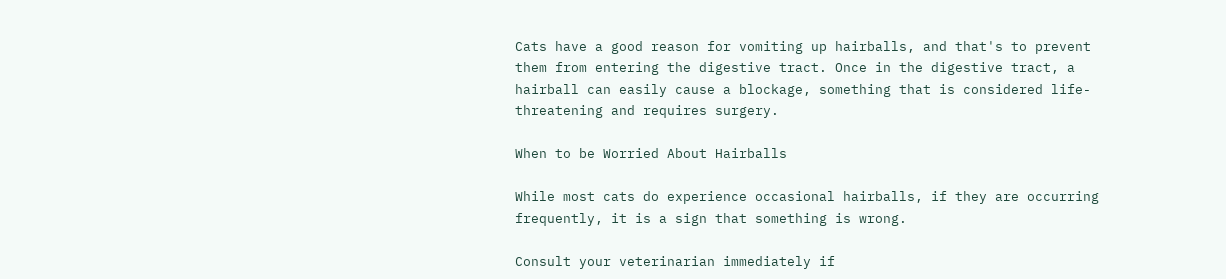Cats have a good reason for vomiting up hairballs, and that's to prevent them from entering the digestive tract. Once in the digestive tract, a hairball can easily cause a blockage, something that is considered life-threatening and requires surgery.

When to be Worried About Hairballs

While most cats do experience occasional hairballs, if they are occurring frequently, it is a sign that something is wrong.

Consult your veterinarian immediately if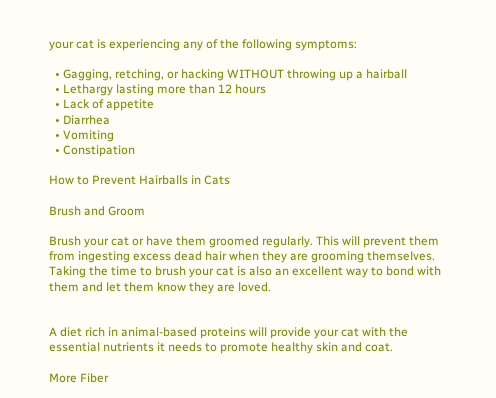your cat is experiencing any of the following symptoms:

  • Gagging, retching, or hacking WITHOUT throwing up a hairball
  • Lethargy lasting more than 12 hours
  • Lack of appetite
  • Diarrhea
  • Vomiting
  • Constipation

How to Prevent Hairballs in Cats

Brush and Groom

Brush your cat or have them groomed regularly. This will prevent them from ingesting excess dead hair when they are grooming themselves. Taking the time to brush your cat is also an excellent way to bond with them and let them know they are loved.


A diet rich in animal-based proteins will provide your cat with the essential nutrients it needs to promote healthy skin and coat.

More Fiber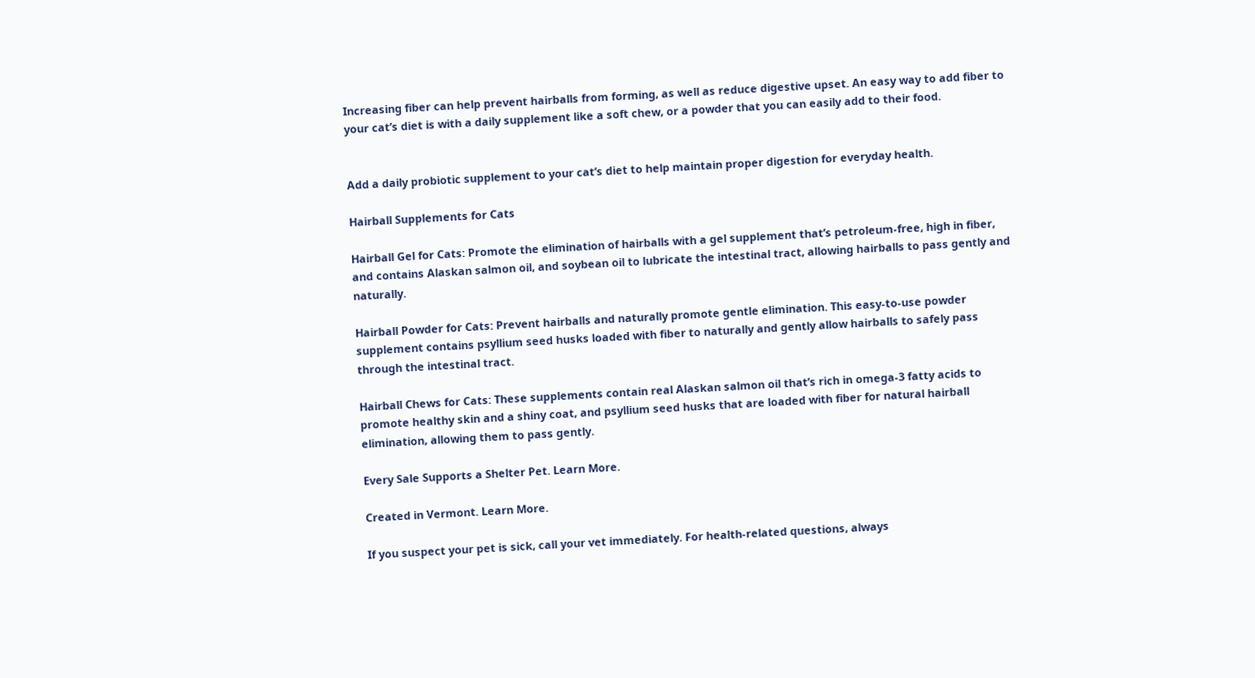Increasing fiber can help prevent hairballs from forming, as well as reduce digestive upset. An easy way to add fiber to your cat’s diet is with a daily supplement like a soft chew, or a powder that you can easily add to their food.


Add a daily probiotic supplement to your cat’s diet to help maintain proper digestion for everyday health.

Hairball Supplements for Cats

Hairball Gel for Cats: Promote the elimination of hairballs with a gel supplement that’s petroleum-free, high in fiber, and contains Alaskan salmon oil, and soybean oil to lubricate the intestinal tract, allowing hairballs to pass gently and naturally.

Hairball Powder for Cats: Prevent hairballs and naturally promote gentle elimination. This easy-to-use powder supplement contains psyllium seed husks loaded with fiber to naturally and gently allow hairballs to safely pass through the intestinal tract.

Hairball Chews for Cats: These supplements contain real Alaskan salmon oil that’s rich in omega-3 fatty acids to promote healthy skin and a shiny coat, and psyllium seed husks that are loaded with fiber for natural hairball elimination, allowing them to pass gently.

Every Sale Supports a Shelter Pet. Learn More.

Created in Vermont. Learn More.

If you suspect your pet is sick, call your vet immediately. For health-related questions, always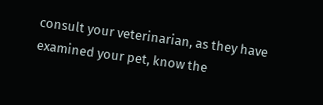consult your veterinarian, as they have examined your pet, know the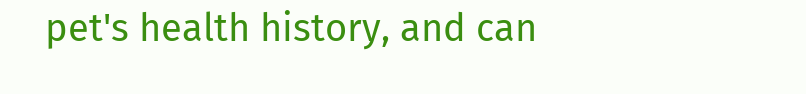pet's health history, and can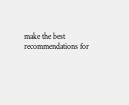make the best recommendations for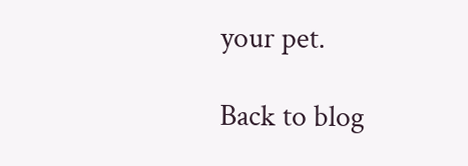your pet.

Back to blog